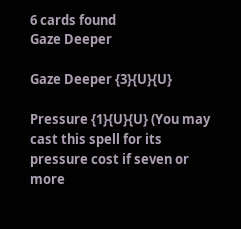6 cards found
Gaze Deeper

Gaze Deeper {3}{U}{U}

Pressure {1}{U}{U} (You may cast this spell for its pressure cost if seven or more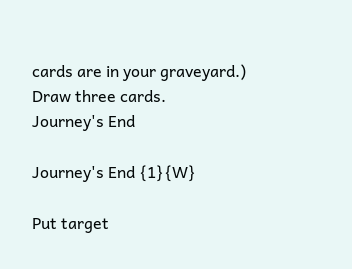cards are in your graveyard.)
Draw three cards.
Journey's End

Journey's End {1}{W}

Put target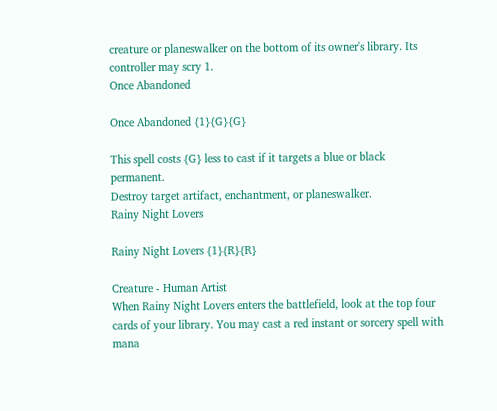creature or planeswalker on the bottom of its owner's library. Its controller may scry 1.
Once Abandoned

Once Abandoned {1}{G}{G}

This spell costs {G} less to cast if it targets a blue or black permanent.
Destroy target artifact, enchantment, or planeswalker.
Rainy Night Lovers

Rainy Night Lovers {1}{R}{R}

Creature - Human Artist
When Rainy Night Lovers enters the battlefield, look at the top four cards of your library. You may cast a red instant or sorcery spell with mana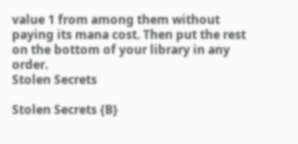value 1 from among them without paying its mana cost. Then put the rest on the bottom of your library in any order.
Stolen Secrets

Stolen Secrets {B}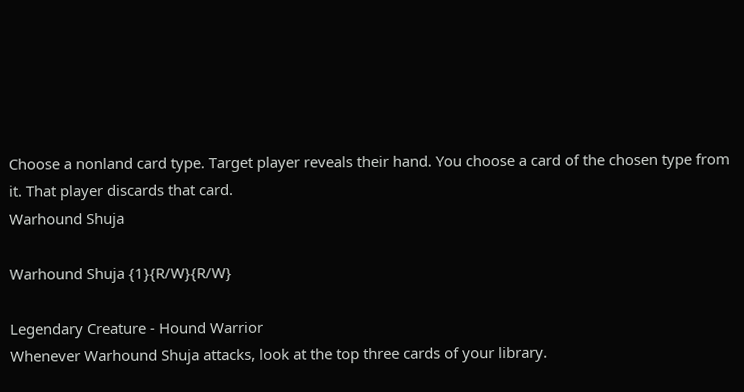Choose a nonland card type. Target player reveals their hand. You choose a card of the chosen type from it. That player discards that card.
Warhound Shuja

Warhound Shuja {1}{R/W}{R/W}

Legendary Creature - Hound Warrior
Whenever Warhound Shuja attacks, look at the top three cards of your library.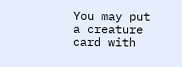You may put a creature card with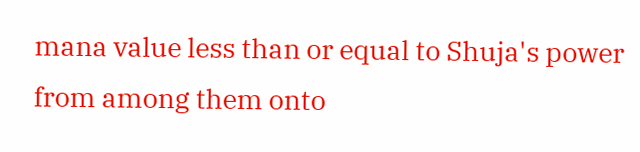mana value less than or equal to Shuja's power from among them onto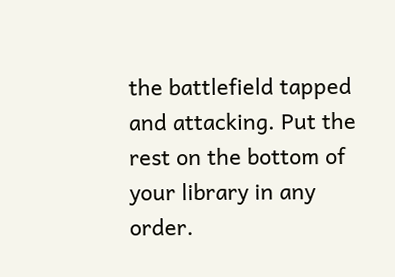the battlefield tapped and attacking. Put the rest on the bottom of your library in any order.